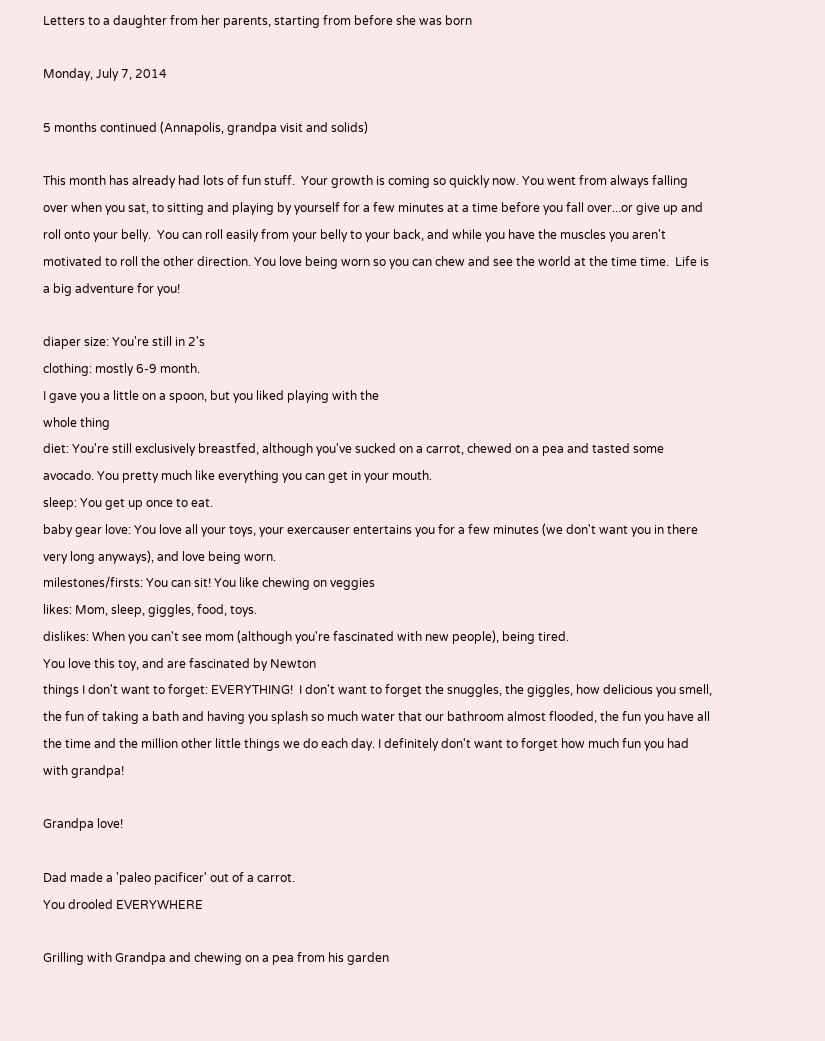Letters to a daughter from her parents, starting from before she was born

Monday, July 7, 2014

5 months continued (Annapolis, grandpa visit and solids)

This month has already had lots of fun stuff.  Your growth is coming so quickly now. You went from always falling over when you sat, to sitting and playing by yourself for a few minutes at a time before you fall over...or give up and roll onto your belly.  You can roll easily from your belly to your back, and while you have the muscles you aren't motivated to roll the other direction. You love being worn so you can chew and see the world at the time time.  Life is a big adventure for you!

diaper size: You're still in 2's
clothing: mostly 6-9 month.
I gave you a little on a spoon, but you liked playing with the
whole thing
diet: You're still exclusively breastfed, although you've sucked on a carrot, chewed on a pea and tasted some avocado. You pretty much like everything you can get in your mouth.
sleep: You get up once to eat.
baby gear love: You love all your toys, your exercauser entertains you for a few minutes (we don't want you in there very long anyways), and love being worn.
milestones/firsts: You can sit! You like chewing on veggies
likes: Mom, sleep, giggles, food, toys.
dislikes: When you can't see mom (although you're fascinated with new people), being tired.
You love this toy, and are fascinated by Newton
things I don't want to forget: EVERYTHING!  I don't want to forget the snuggles, the giggles, how delicious you smell, the fun of taking a bath and having you splash so much water that our bathroom almost flooded, the fun you have all the time and the million other little things we do each day. I definitely don't want to forget how much fun you had with grandpa!

Grandpa love!

Dad made a 'paleo pacificer' out of a carrot.
You drooled EVERYWHERE

Grilling with Grandpa and chewing on a pea from his garden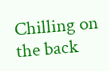Chilling on the back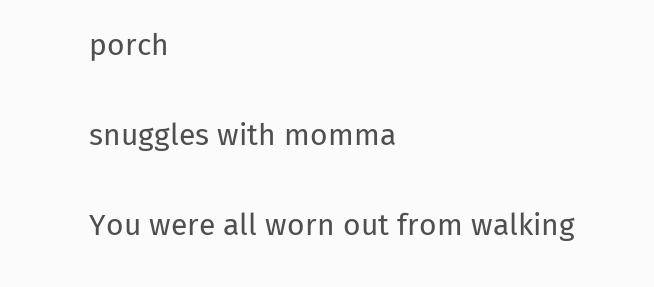porch

snuggles with momma

You were all worn out from walking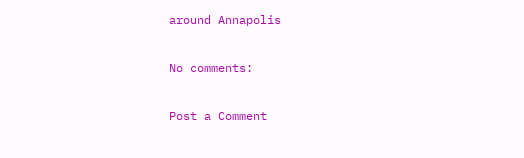around Annapolis

No comments:

Post a Comment